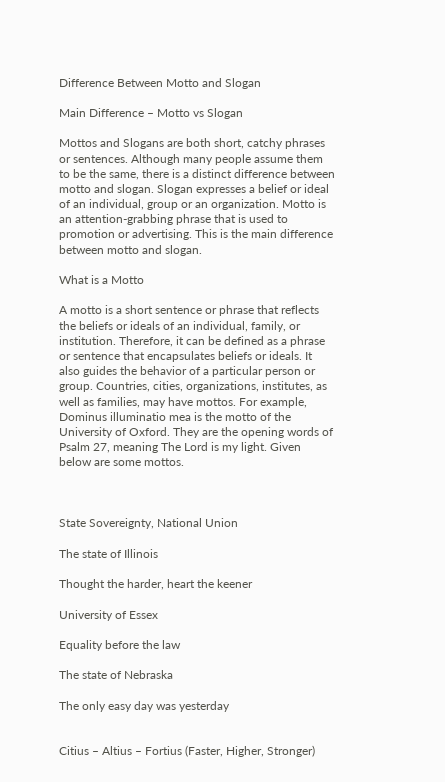Difference Between Motto and Slogan

Main Difference – Motto vs Slogan

Mottos and Slogans are both short, catchy phrases or sentences. Although many people assume them to be the same, there is a distinct difference between motto and slogan. Slogan expresses a belief or ideal of an individual, group or an organization. Motto is an attention-grabbing phrase that is used to promotion or advertising. This is the main difference between motto and slogan.

What is a Motto

A motto is a short sentence or phrase that reflects the beliefs or ideals of an individual, family, or institution. Therefore, it can be defined as a phrase or sentence that encapsulates beliefs or ideals. It also guides the behavior of a particular person or group. Countries, cities, organizations, institutes, as well as families, may have mottos. For example, Dominus illuminatio mea is the motto of the University of Oxford. They are the opening words of Psalm 27, meaning The Lord is my light. Given below are some mottos.



State Sovereignty, National Union

The state of Illinois

Thought the harder, heart the keener

University of Essex

Equality before the law

The state of Nebraska

The only easy day was yesterday


Citius – Altius – Fortius (Faster, Higher, Stronger)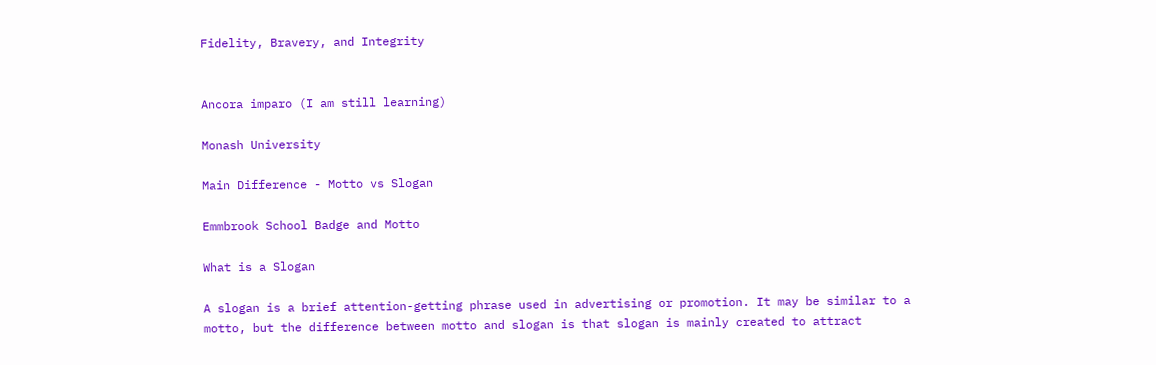Fidelity, Bravery, and Integrity


Ancora imparo (I am still learning)

Monash University

Main Difference - Motto vs Slogan

Emmbrook School Badge and Motto

What is a Slogan

A slogan is a brief attention-getting phrase used in advertising or promotion. It may be similar to a motto, but the difference between motto and slogan is that slogan is mainly created to attract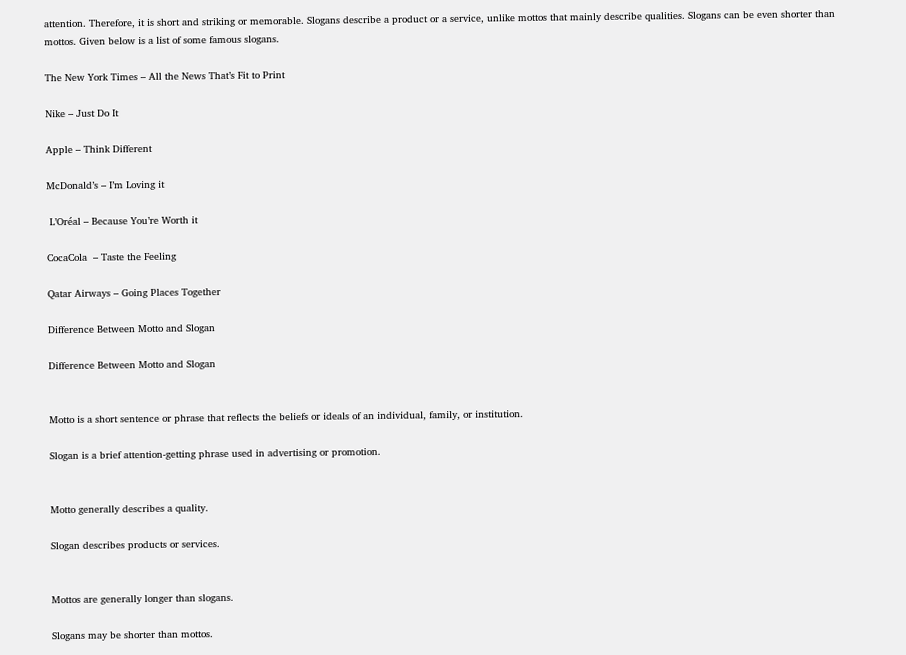attention. Therefore, it is short and striking or memorable. Slogans describe a product or a service, unlike mottos that mainly describe qualities. Slogans can be even shorter than mottos. Given below is a list of some famous slogans.

The New York Times – All the News That’s Fit to Print

Nike – Just Do It

Apple – Think Different

McDonald’s – I’m Loving it

 L’Oréal – Because You’re Worth it

CocaCola  – Taste the Feeling

Qatar Airways – Going Places Together

Difference Between Motto and Slogan

Difference Between Motto and Slogan


Motto is a short sentence or phrase that reflects the beliefs or ideals of an individual, family, or institution.

Slogan is a brief attention-getting phrase used in advertising or promotion.


Motto generally describes a quality.

Slogan describes products or services.


Mottos are generally longer than slogans.

Slogans may be shorter than mottos.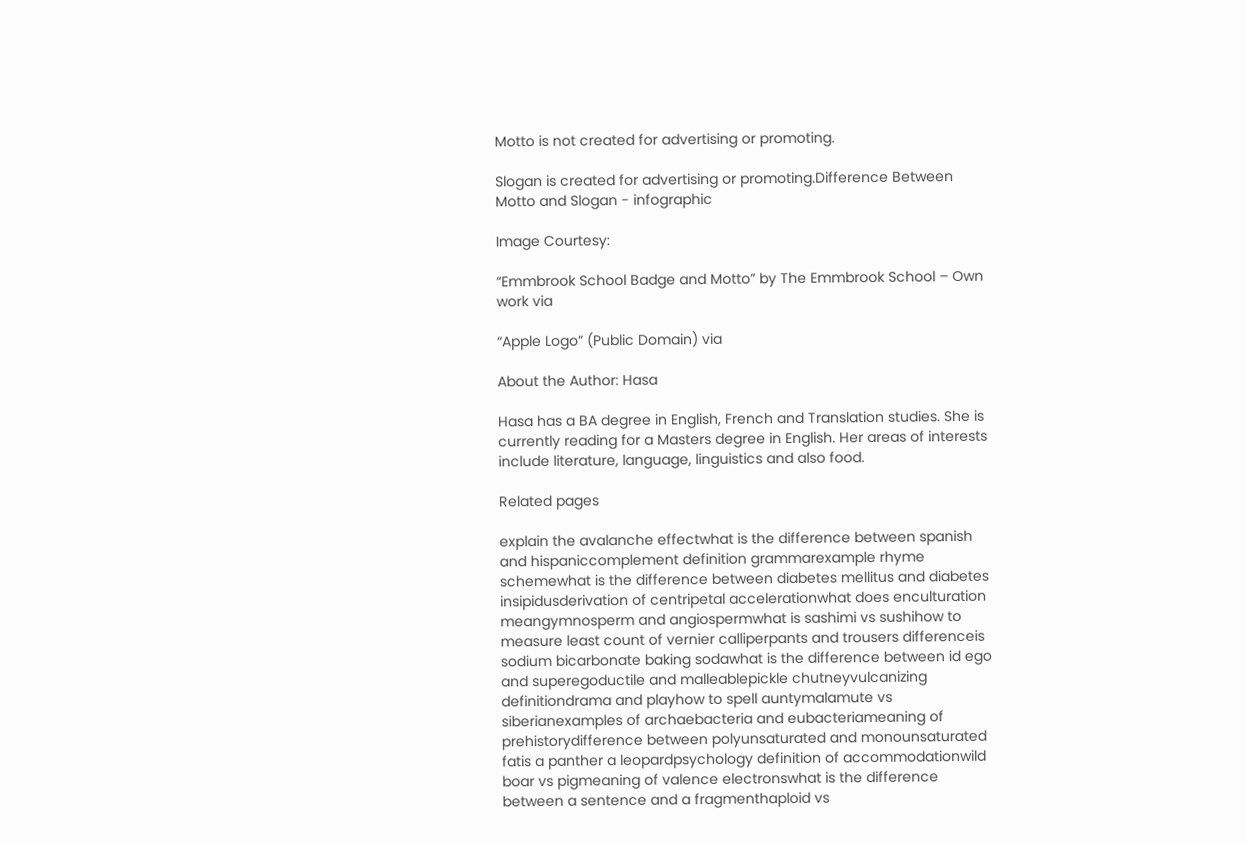Motto is not created for advertising or promoting.

Slogan is created for advertising or promoting.Difference Between Motto and Slogan - infographic

Image Courtesy:

“Emmbrook School Badge and Motto” by The Emmbrook School – Own work via

“Apple Logo” (Public Domain) via

About the Author: Hasa

Hasa has a BA degree in English, French and Translation studies. She is currently reading for a Masters degree in English. Her areas of interests include literature, language, linguistics and also food.

Related pages

explain the avalanche effectwhat is the difference between spanish and hispaniccomplement definition grammarexample rhyme schemewhat is the difference between diabetes mellitus and diabetes insipidusderivation of centripetal accelerationwhat does enculturation meangymnosperm and angiospermwhat is sashimi vs sushihow to measure least count of vernier calliperpants and trousers differenceis sodium bicarbonate baking sodawhat is the difference between id ego and superegoductile and malleablepickle chutneyvulcanizing definitiondrama and playhow to spell auntymalamute vs siberianexamples of archaebacteria and eubacteriameaning of prehistorydifference between polyunsaturated and monounsaturated fatis a panther a leopardpsychology definition of accommodationwild boar vs pigmeaning of valence electronswhat is the difference between a sentence and a fragmenthaploid vs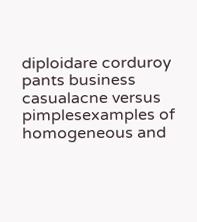diploidare corduroy pants business casualacne versus pimplesexamples of homogeneous and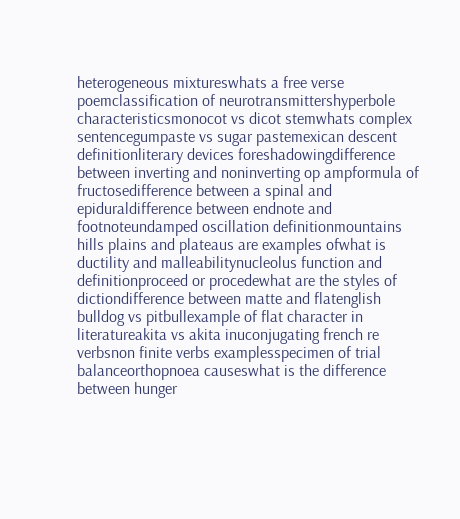heterogeneous mixtureswhats a free verse poemclassification of neurotransmittershyperbole characteristicsmonocot vs dicot stemwhats complex sentencegumpaste vs sugar pastemexican descent definitionliterary devices foreshadowingdifference between inverting and noninverting op ampformula of fructosedifference between a spinal and epiduraldifference between endnote and footnoteundamped oscillation definitionmountains hills plains and plateaus are examples ofwhat is ductility and malleabilitynucleolus function and definitionproceed or procedewhat are the styles of dictiondifference between matte and flatenglish bulldog vs pitbullexample of flat character in literatureakita vs akita inuconjugating french re verbsnon finite verbs examplesspecimen of trial balanceorthopnoea causeswhat is the difference between hunger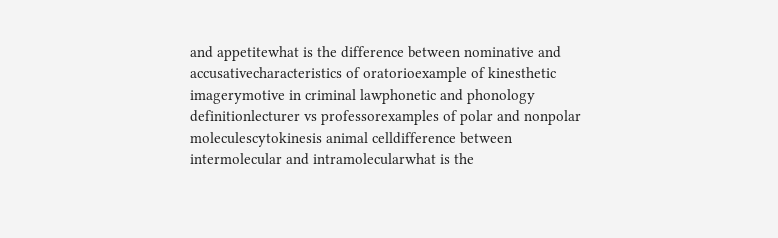and appetitewhat is the difference between nominative and accusativecharacteristics of oratorioexample of kinesthetic imagerymotive in criminal lawphonetic and phonology definitionlecturer vs professorexamples of polar and nonpolar moleculescytokinesis animal celldifference between intermolecular and intramolecularwhat is the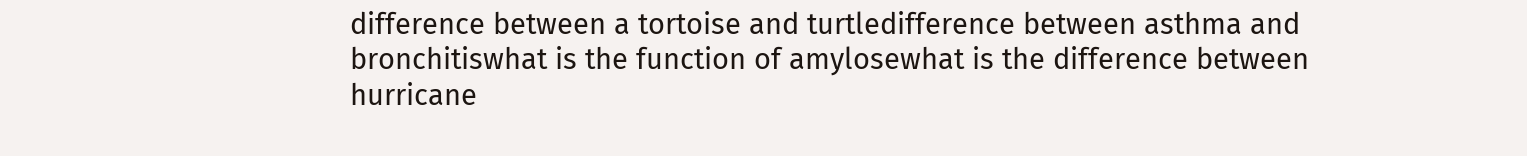difference between a tortoise and turtledifference between asthma and bronchitiswhat is the function of amylosewhat is the difference between hurricane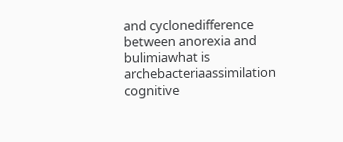and cyclonedifference between anorexia and bulimiawhat is archebacteriaassimilation cognitive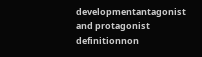developmentantagonist and protagonist definitionnon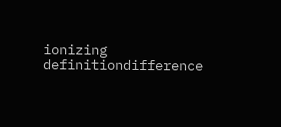ionizing definitiondifference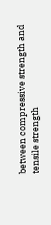between compressive strength and tensile strength